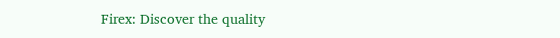Firex: Discover the quality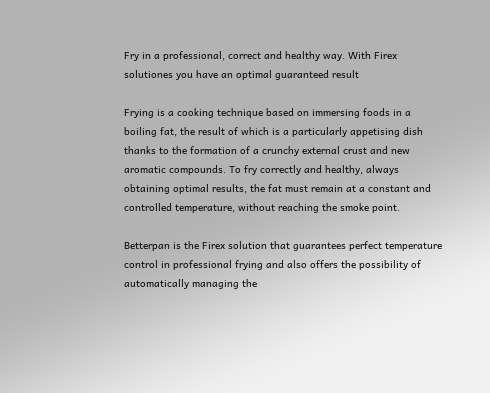Fry in a professional, correct and healthy way. With Firex solutiones you have an optimal guaranteed result

Frying is a cooking technique based on immersing foods in a boiling fat, the result of which is a particularly appetising dish thanks to the formation of a crunchy external crust and new aromatic compounds. To fry correctly and healthy, always obtaining optimal results, the fat must remain at a constant and controlled temperature, without reaching the smoke point.

Betterpan is the Firex solution that guarantees perfect temperature control in professional frying and also offers the possibility of automatically managing the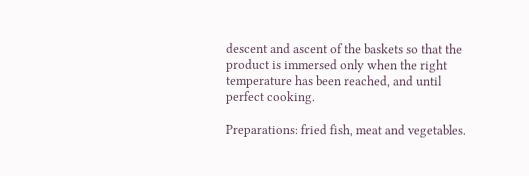descent and ascent of the baskets so that the product is immersed only when the right temperature has been reached, and until perfect cooking.

Preparations: fried fish, meat and vegetables.